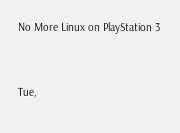No More Linux on PlayStation 3


Tue,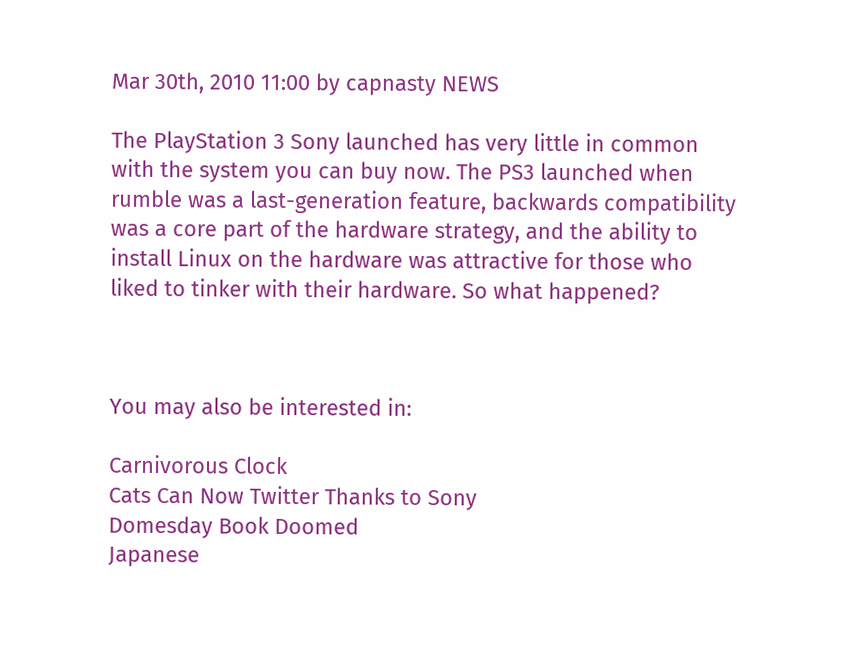Mar 30th, 2010 11:00 by capnasty NEWS

The PlayStation 3 Sony launched has very little in common with the system you can buy now. The PS3 launched when rumble was a last-generation feature, backwards compatibility was a core part of the hardware strategy, and the ability to install Linux on the hardware was attractive for those who liked to tinker with their hardware. So what happened?



You may also be interested in:

Carnivorous Clock
Cats Can Now Twitter Thanks to Sony
Domesday Book Doomed
Japanese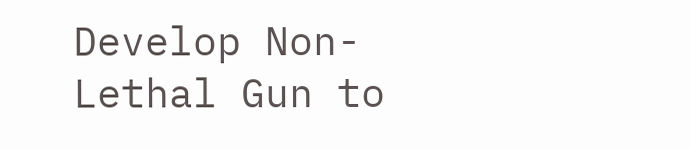Develop Non-Lethal Gun to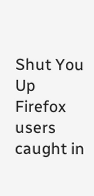Shut You Up
Firefox users caught in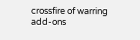crossfire of warring add-ons